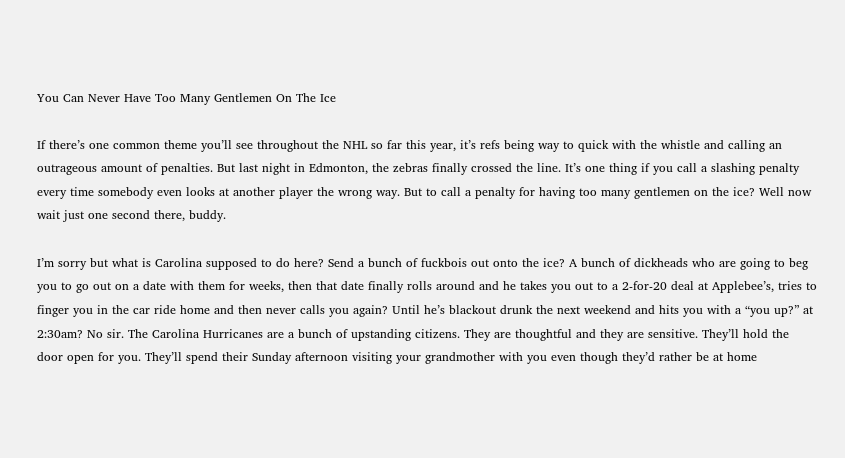You Can Never Have Too Many Gentlemen On The Ice

If there’s one common theme you’ll see throughout the NHL so far this year, it’s refs being way to quick with the whistle and calling an outrageous amount of penalties. But last night in Edmonton, the zebras finally crossed the line. It’s one thing if you call a slashing penalty every time somebody even looks at another player the wrong way. But to call a penalty for having too many gentlemen on the ice? Well now wait just one second there, buddy.

I’m sorry but what is Carolina supposed to do here? Send a bunch of fuckbois out onto the ice? A bunch of dickheads who are going to beg you to go out on a date with them for weeks, then that date finally rolls around and he takes you out to a 2-for-20 deal at Applebee’s, tries to finger you in the car ride home and then never calls you again? Until he’s blackout drunk the next weekend and hits you with a “you up?” at 2:30am? No sir. The Carolina Hurricanes are a bunch of upstanding citizens. They are thoughtful and they are sensitive. They’ll hold the door open for you. They’ll spend their Sunday afternoon visiting your grandmother with you even though they’d rather be at home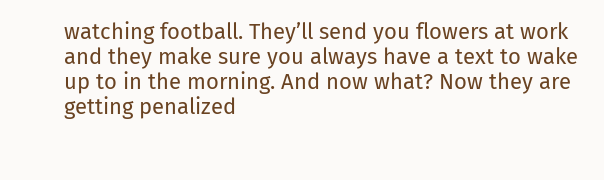watching football. They’ll send you flowers at work and they make sure you always have a text to wake up to in the morning. And now what? Now they are getting penalized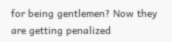for being gentlemen? Now they are getting penalized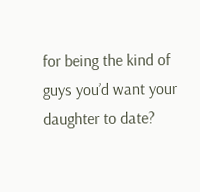for being the kind of guys you’d want your daughter to date?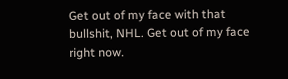Get out of my face with that bullshit, NHL. Get out of my face right now.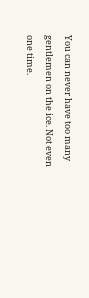You can never have too many gentlemen on the ice. Not even one time.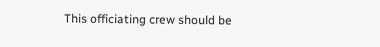This officiating crew should be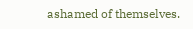ashamed of themselves.